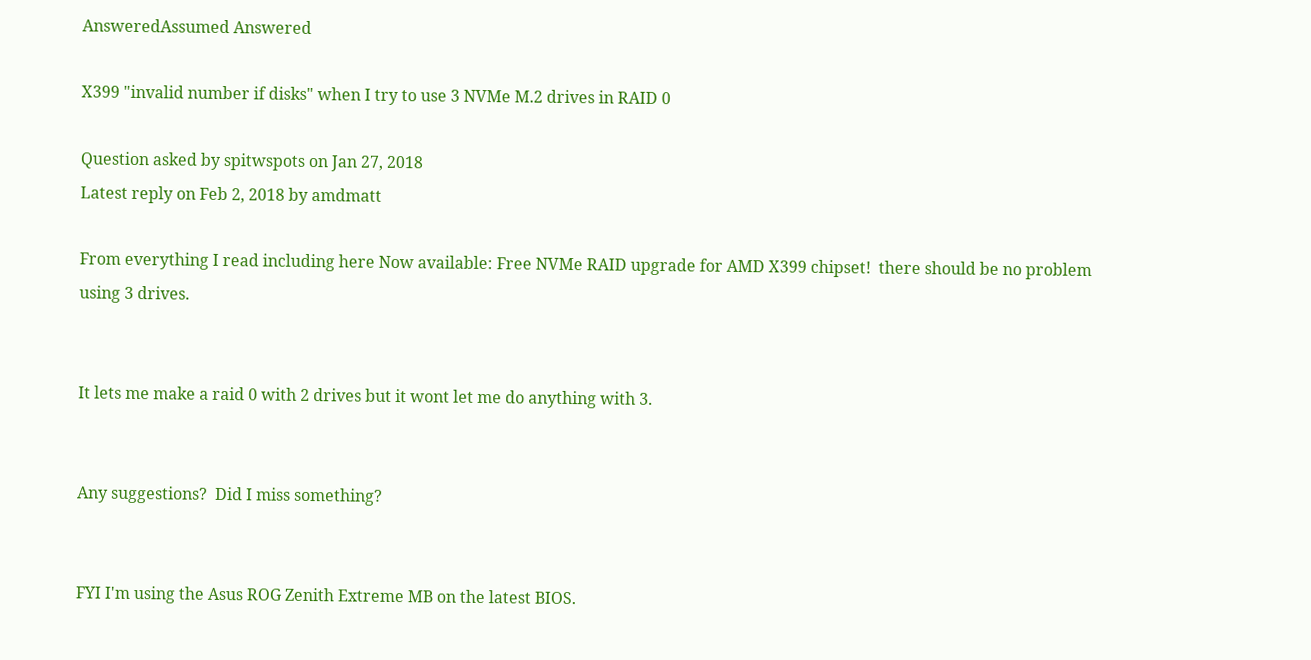AnsweredAssumed Answered

X399 "invalid number if disks" when I try to use 3 NVMe M.2 drives in RAID 0

Question asked by spitwspots on Jan 27, 2018
Latest reply on Feb 2, 2018 by amdmatt

From everything I read including here Now available: Free NVMe RAID upgrade for AMD X399 chipset!  there should be no problem using 3 drives.


It lets me make a raid 0 with 2 drives but it wont let me do anything with 3.


Any suggestions?  Did I miss something?


FYI I'm using the Asus ROG Zenith Extreme MB on the latest BIOS.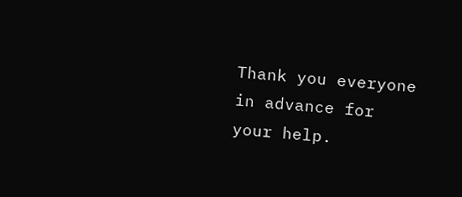Thank you everyone in advance for your help.